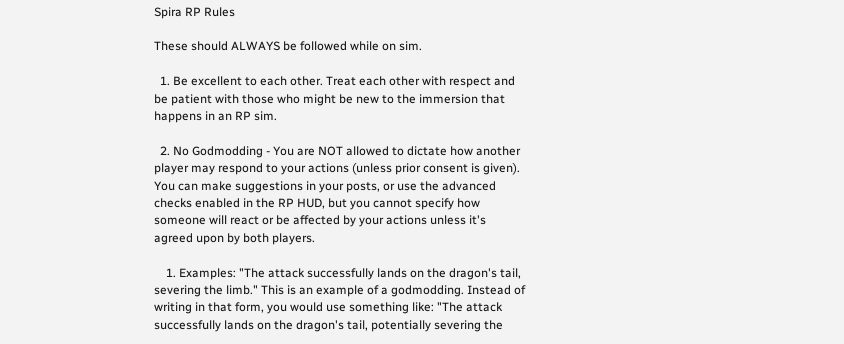Spira RP Rules

These should ALWAYS be followed while on sim.

  1. Be excellent to each other. Treat each other with respect and be patient with those who might be new to the immersion that happens in an RP sim.

  2. No Godmodding - You are NOT allowed to dictate how another player may respond to your actions (unless prior consent is given). You can make suggestions in your posts, or use the advanced checks enabled in the RP HUD, but you cannot specify how someone will react or be affected by your actions unless it's agreed upon by both players.

    1. Examples: "The attack successfully lands on the dragon's tail, severing the limb." This is an example of a godmodding. Instead of writing in that form, you would use something like: "The attack successfully lands on the dragon's tail, potentially severing the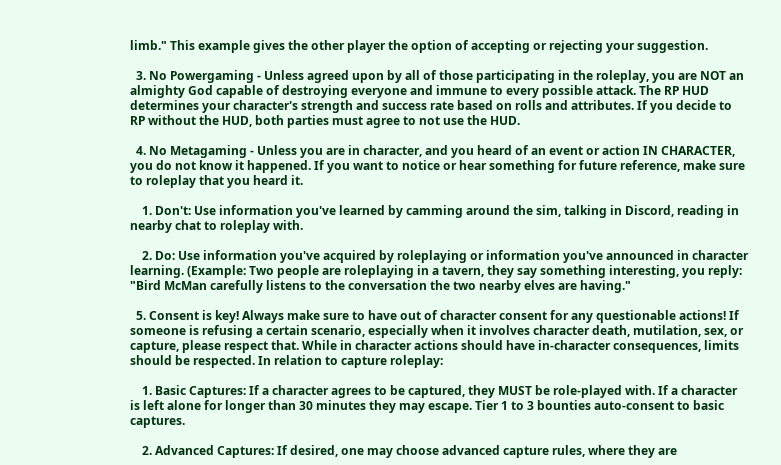limb." This example gives the other player the option of accepting or rejecting your suggestion.

  3. No Powergaming - Unless agreed upon by all of those participating in the roleplay, you are NOT an almighty God capable of destroying everyone and immune to every possible attack. The RP HUD determines your character's strength and success rate based on rolls and attributes. If you decide to RP without the HUD, both parties must agree to not use the HUD.

  4. No Metagaming - Unless you are in character, and you heard of an event or action IN CHARACTER, you do not know it happened. If you want to notice or hear something for future reference, make sure to roleplay that you heard it.

    1. Don't: Use information you've learned by camming around the sim, talking in Discord, reading in nearby chat to roleplay with.

    2. Do: Use information you've acquired by roleplaying or information you've announced in character learning. (Example: Two people are roleplaying in a tavern, they say something interesting, you reply: "Bird McMan carefully listens to the conversation the two nearby elves are having."

  5. Consent is key! Always make sure to have out of character consent for any questionable actions! If someone is refusing a certain scenario, especially when it involves character death, mutilation, sex, or capture, please respect that. While in character actions should have in-character consequences, limits should be respected. In relation to capture roleplay:

    1. Basic Captures: If a character agrees to be captured, they MUST be role-played with. If a character is left alone for longer than 30 minutes they may escape. Tier 1 to 3 bounties auto-consent to basic captures.

    2. Advanced Captures: If desired, one may choose advanced capture rules, where they are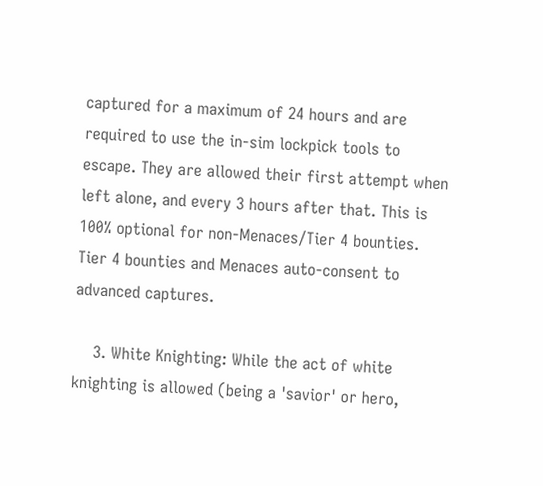captured for a maximum of 24 hours and are required to use the in-sim lockpick tools to escape. They are allowed their first attempt when left alone, and every 3 hours after that. This is 100% optional for non-Menaces/Tier 4 bounties. Tier 4 bounties and Menaces auto-consent to advanced captures.

    3. White Knighting: While the act of white knighting is allowed (being a 'savior' or hero,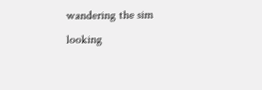wandering the sim looking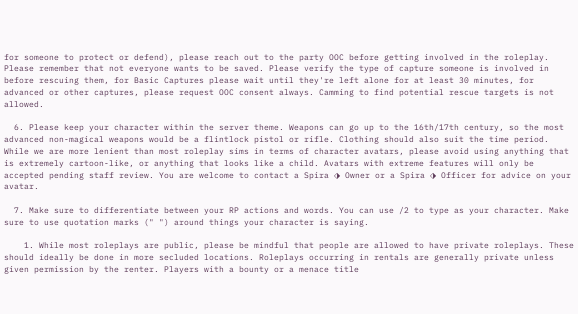for someone to protect or defend), please reach out to the party OOC before getting involved in the roleplay. Please remember that not everyone wants to be saved. Please verify the type of capture someone is involved in before rescuing them, for Basic Captures please wait until they're left alone for at least 30 minutes, for advanced or other captures, please request OOC consent always. Camming to find potential rescue targets is not allowed.

  6. Please keep your character within the server theme. Weapons can go up to the 16th/17th century, so the most advanced non-magical weapons would be a flintlock pistol or rifle. Clothing should also suit the time period. While we are more lenient than most roleplay sims in terms of character avatars, please avoid using anything that is extremely cartoon-like, or anything that looks like a child. Avatars with extreme features will only be accepted pending staff review. You are welcome to contact a Spira ⬗ Owner or a Spira ⬗ Officer for advice on your avatar.

  7. Make sure to differentiate between your RP actions and words. You can use /2 to type as your character. Make sure to use quotation marks (" ") around things your character is saying.

    1. While most roleplays are public, please be mindful that people are allowed to have private roleplays. These should ideally be done in more secluded locations. Roleplays occurring in rentals are generally private unless given permission by the renter. Players with a bounty or a menace title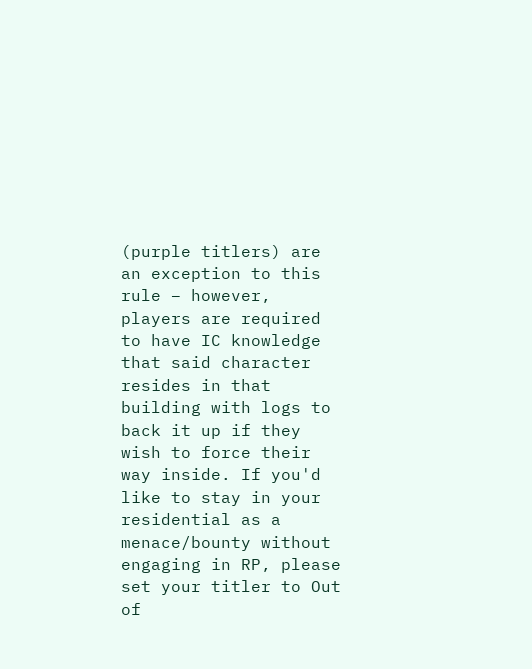(purple titlers) are an exception to this rule – however, players are required to have IC knowledge that said character resides in that building with logs to back it up if they wish to force their way inside. If you'd like to stay in your residential as a menace/bounty without engaging in RP, please set your titler to Out of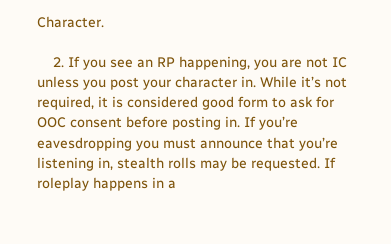Character.

    2. If you see an RP happening, you are not IC unless you post your character in. While it’s not required, it is considered good form to ask for OOC consent before posting in. If you’re eavesdropping you must announce that you’re listening in, stealth rolls may be requested. If roleplay happens in a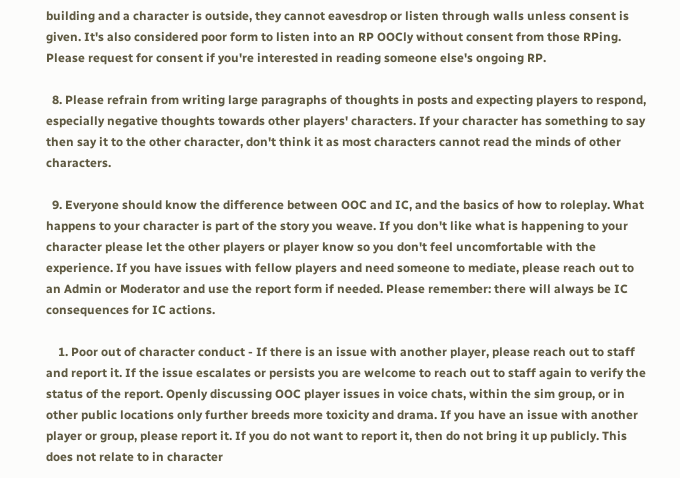building and a character is outside, they cannot eavesdrop or listen through walls unless consent is given. It's also considered poor form to listen into an RP OOCly without consent from those RPing. Please request for consent if you're interested in reading someone else's ongoing RP.

  8. Please refrain from writing large paragraphs of thoughts in posts and expecting players to respond, especially negative thoughts towards other players' characters. If your character has something to say then say it to the other character, don't think it as most characters cannot read the minds of other characters.

  9. Everyone should know the difference between OOC and IC, and the basics of how to roleplay. What happens to your character is part of the story you weave. If you don't like what is happening to your character please let the other players or player know so you don't feel uncomfortable with the experience. If you have issues with fellow players and need someone to mediate, please reach out to an Admin or Moderator and use the report form if needed. Please remember: there will always be IC consequences for IC actions.

    1. Poor out of character conduct - If there is an issue with another player, please reach out to staff and report it. If the issue escalates or persists you are welcome to reach out to staff again to verify the status of the report. Openly discussing OOC player issues in voice chats, within the sim group, or in other public locations only further breeds more toxicity and drama. If you have an issue with another player or group, please report it. If you do not want to report it, then do not bring it up publicly. This does not relate to in character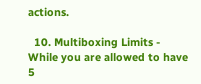actions.

  10. Multiboxing Limits - While you are allowed to have 5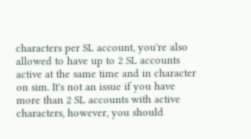characters per SL account, you're also allowed to have up to 2 SL accounts active at the same time and in character on sim. It's not an issue if you have more than 2 SL accounts with active characters, however, you should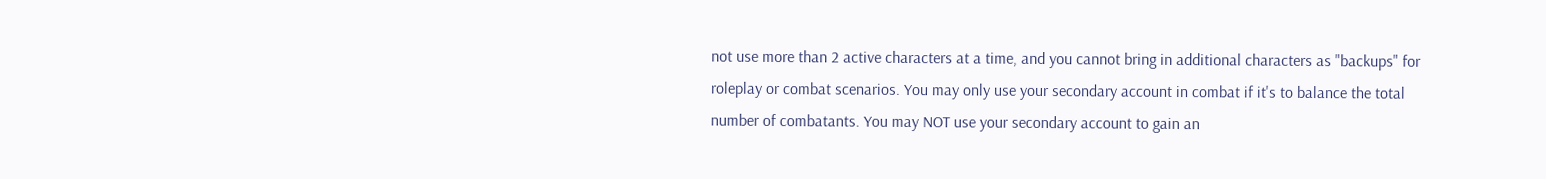not use more than 2 active characters at a time, and you cannot bring in additional characters as "backups" for roleplay or combat scenarios. You may only use your secondary account in combat if it's to balance the total number of combatants. You may NOT use your secondary account to gain an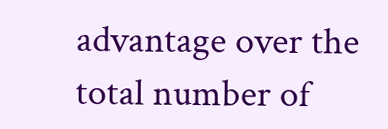advantage over the total number of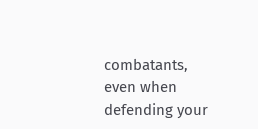combatants, even when defending your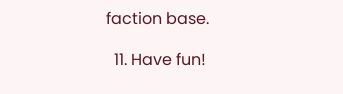faction base.

  11. Have fun!